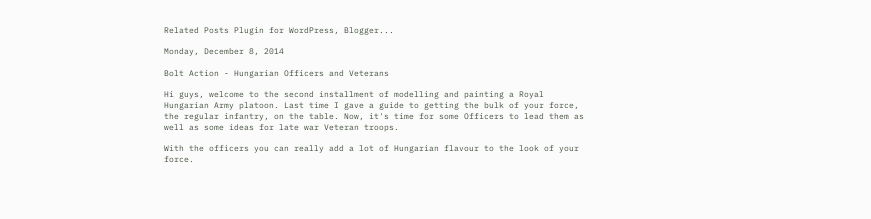Related Posts Plugin for WordPress, Blogger...

Monday, December 8, 2014

Bolt Action - Hungarian Officers and Veterans

Hi guys, welcome to the second installment of modelling and painting a Royal Hungarian Army platoon. Last time I gave a guide to getting the bulk of your force, the regular infantry, on the table. Now, it's time for some Officers to lead them as well as some ideas for late war Veteran troops.

With the officers you can really add a lot of Hungarian flavour to the look of your force.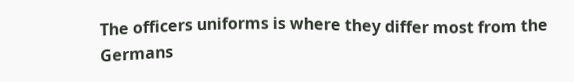The officers uniforms is where they differ most from the Germans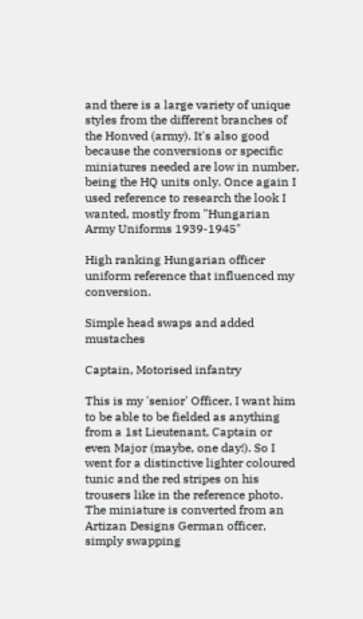and there is a large variety of unique styles from the different branches of the Honved (army). It's also good because the conversions or specific miniatures needed are low in number, being the HQ units only. Once again I used reference to research the look I wanted, mostly from "Hungarian Army Uniforms 1939-1945"

High ranking Hungarian officer uniform reference that influenced my conversion.

Simple head swaps and added mustaches

Captain, Motorised infantry

This is my 'senior' Officer, I want him to be able to be fielded as anything from a 1st Lieutenant, Captain or even Major (maybe, one day!). So I went for a distinctive lighter coloured tunic and the red stripes on his trousers like in the reference photo. The miniature is converted from an Artizan Designs German officer, simply swapping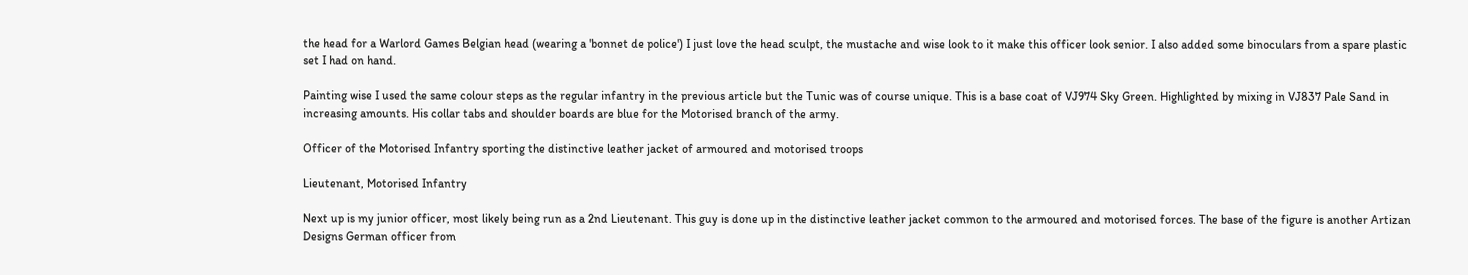the head for a Warlord Games Belgian head (wearing a 'bonnet de police') I just love the head sculpt, the mustache and wise look to it make this officer look senior. I also added some binoculars from a spare plastic set I had on hand.

Painting wise I used the same colour steps as the regular infantry in the previous article but the Tunic was of course unique. This is a base coat of VJ974 Sky Green. Highlighted by mixing in VJ837 Pale Sand in increasing amounts. His collar tabs and shoulder boards are blue for the Motorised branch of the army.

Officer of the Motorised Infantry sporting the distinctive leather jacket of armoured and motorised troops

Lieutenant, Motorised Infantry

Next up is my junior officer, most likely being run as a 2nd Lieutenant. This guy is done up in the distinctive leather jacket common to the armoured and motorised forces. The base of the figure is another Artizan Designs German officer from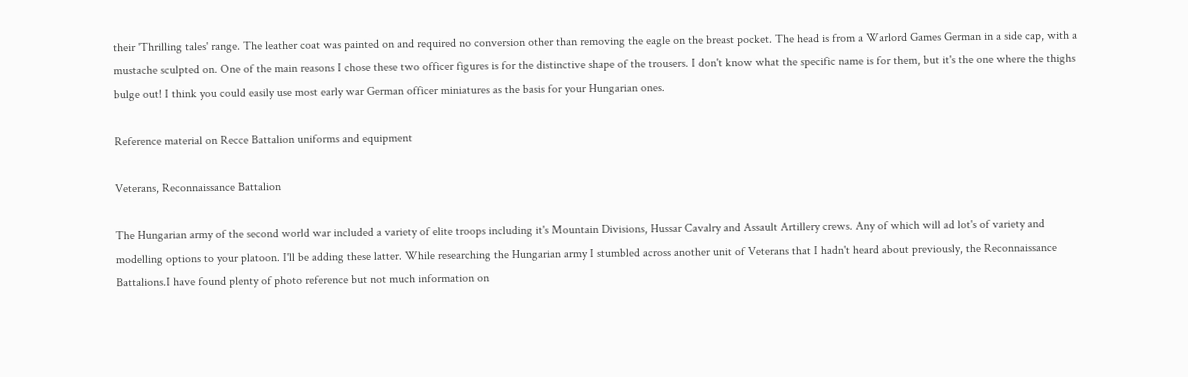their 'Thrilling tales' range. The leather coat was painted on and required no conversion other than removing the eagle on the breast pocket. The head is from a Warlord Games German in a side cap, with a mustache sculpted on. One of the main reasons I chose these two officer figures is for the distinctive shape of the trousers. I don't know what the specific name is for them, but it's the one where the thighs bulge out! I think you could easily use most early war German officer miniatures as the basis for your Hungarian ones.

Reference material on Recce Battalion uniforms and equipment

Veterans, Reconnaissance Battalion

The Hungarian army of the second world war included a variety of elite troops including it's Mountain Divisions, Hussar Cavalry and Assault Artillery crews. Any of which will ad lot's of variety and modelling options to your platoon. I'll be adding these latter. While researching the Hungarian army I stumbled across another unit of Veterans that I hadn't heard about previously, the Reconnaissance Battalions.I have found plenty of photo reference but not much information on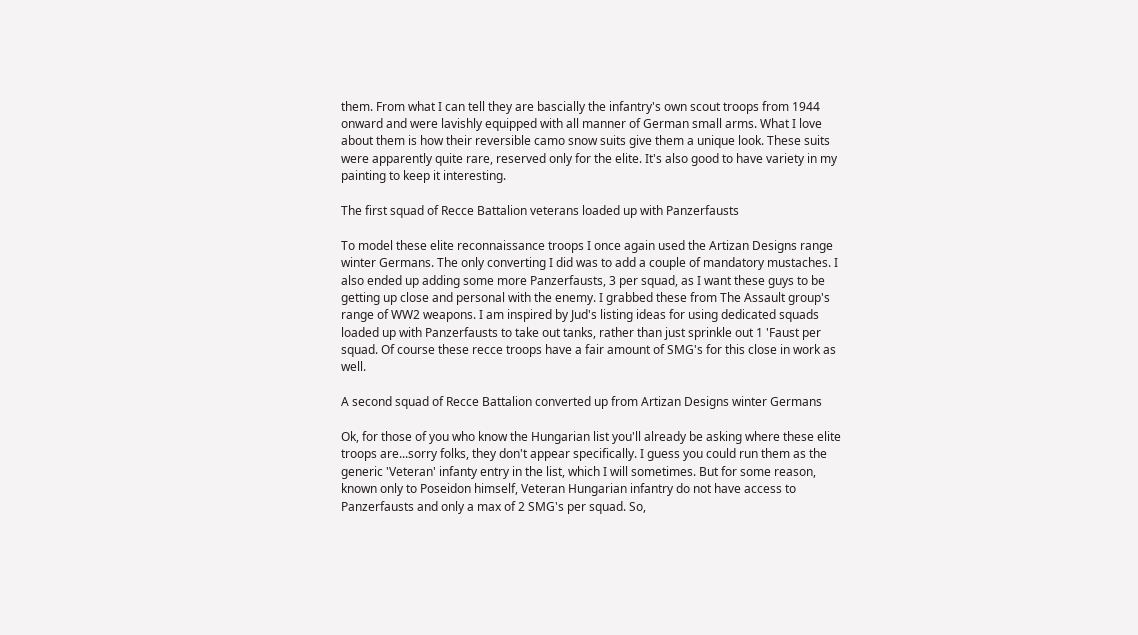them. From what I can tell they are bascially the infantry's own scout troops from 1944 onward and were lavishly equipped with all manner of German small arms. What I love about them is how their reversible camo snow suits give them a unique look. These suits were apparently quite rare, reserved only for the elite. It's also good to have variety in my painting to keep it interesting.

The first squad of Recce Battalion veterans loaded up with Panzerfausts

To model these elite reconnaissance troops I once again used the Artizan Designs range winter Germans. The only converting I did was to add a couple of mandatory mustaches. I also ended up adding some more Panzerfausts, 3 per squad, as I want these guys to be getting up close and personal with the enemy. I grabbed these from The Assault group's range of WW2 weapons. I am inspired by Jud's listing ideas for using dedicated squads loaded up with Panzerfausts to take out tanks, rather than just sprinkle out 1 'Faust per squad. Of course these recce troops have a fair amount of SMG's for this close in work as well.

A second squad of Recce Battalion converted up from Artizan Designs winter Germans

Ok, for those of you who know the Hungarian list you'll already be asking where these elite troops are...sorry folks, they don't appear specifically. I guess you could run them as the generic 'Veteran' infanty entry in the list, which I will sometimes. But for some reason, known only to Poseidon himself, Veteran Hungarian infantry do not have access to Panzerfausts and only a max of 2 SMG's per squad. So,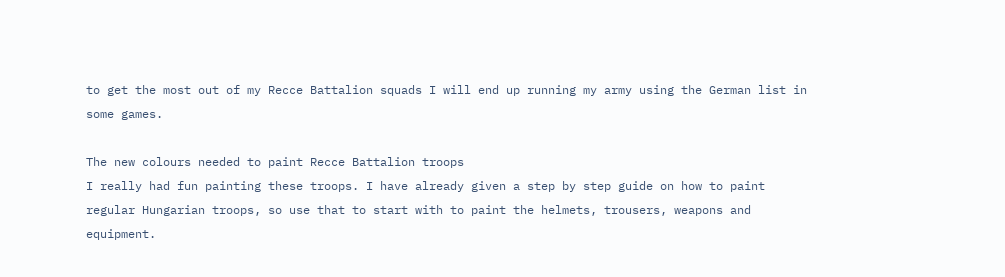to get the most out of my Recce Battalion squads I will end up running my army using the German list in some games.

The new colours needed to paint Recce Battalion troops
I really had fun painting these troops. I have already given a step by step guide on how to paint regular Hungarian troops, so use that to start with to paint the helmets, trousers, weapons and equipment.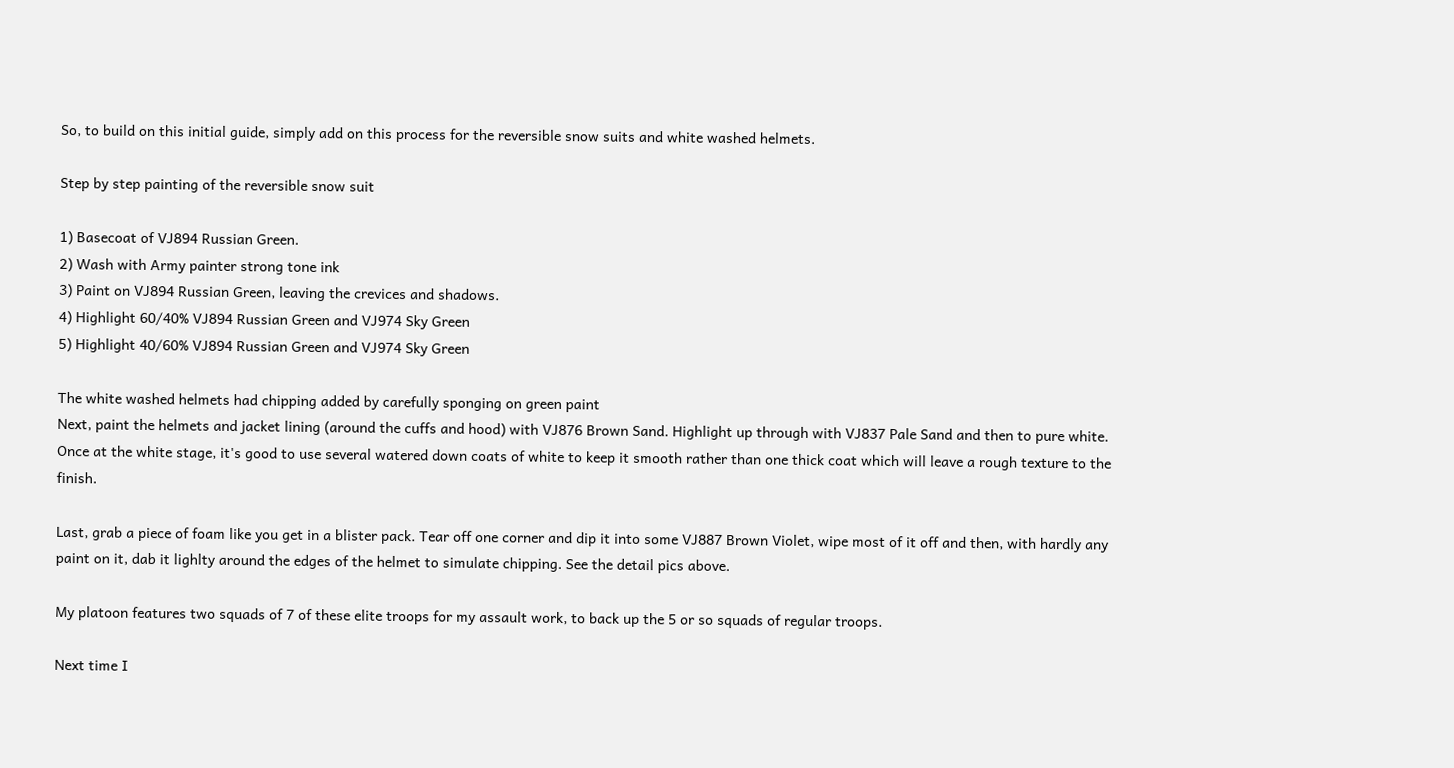So, to build on this initial guide, simply add on this process for the reversible snow suits and white washed helmets.

Step by step painting of the reversible snow suit

1) Basecoat of VJ894 Russian Green.
2) Wash with Army painter strong tone ink
3) Paint on VJ894 Russian Green, leaving the crevices and shadows.
4) Highlight 60/40% VJ894 Russian Green and VJ974 Sky Green
5) Highlight 40/60% VJ894 Russian Green and VJ974 Sky Green

The white washed helmets had chipping added by carefully sponging on green paint
Next, paint the helmets and jacket lining (around the cuffs and hood) with VJ876 Brown Sand. Highlight up through with VJ837 Pale Sand and then to pure white. Once at the white stage, it's good to use several watered down coats of white to keep it smooth rather than one thick coat which will leave a rough texture to the finish.

Last, grab a piece of foam like you get in a blister pack. Tear off one corner and dip it into some VJ887 Brown Violet, wipe most of it off and then, with hardly any paint on it, dab it lighlty around the edges of the helmet to simulate chipping. See the detail pics above.

My platoon features two squads of 7 of these elite troops for my assault work, to back up the 5 or so squads of regular troops.

Next time I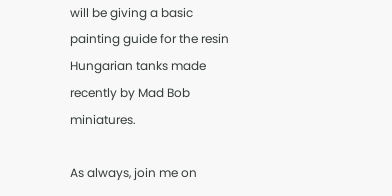will be giving a basic painting guide for the resin Hungarian tanks made recently by Mad Bob miniatures.

As always, join me on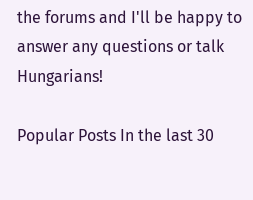the forums and I'll be happy to answer any questions or talk Hungarians!

Popular Posts In the last 30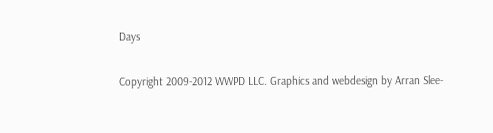Days

Copyright 2009-2012 WWPD LLC. Graphics and webdesign by Arran Slee-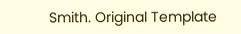Smith. Original Template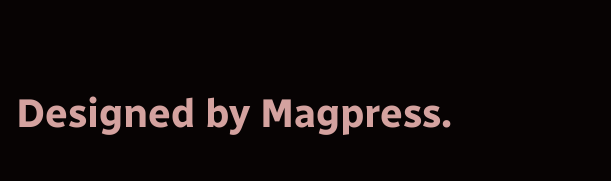Designed by Magpress.